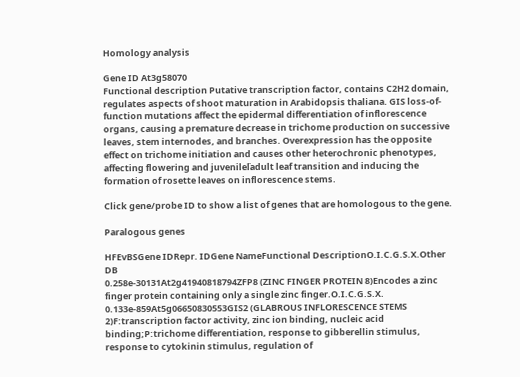Homology analysis

Gene ID At3g58070
Functional description Putative transcription factor, contains C2H2 domain, regulates aspects of shoot maturation in Arabidopsis thaliana. GIS loss-of-function mutations affect the epidermal differentiation of inflorescence organs, causing a premature decrease in trichome production on successive leaves, stem internodes, and branches. Overexpression has the opposite effect on trichome initiation and causes other heterochronic phenotypes, affecting flowering and juvenileľadult leaf transition and inducing the formation of rosette leaves on inflorescence stems.

Click gene/probe ID to show a list of genes that are homologous to the gene.

Paralogous genes

HFEvBSGene IDRepr. IDGene NameFunctional DescriptionO.I.C.G.S.X.Other DB
0.258e-30131At2g41940818794ZFP8 (ZINC FINGER PROTEIN 8)Encodes a zinc finger protein containing only a single zinc finger.O.I.C.G.S.X.
0.133e-859At5g06650830553GIS2 (GLABROUS INFLORESCENCE STEMS 2)F:transcription factor activity, zinc ion binding, nucleic acid binding;P:trichome differentiation, response to gibberellin stimulus, response to cytokinin stimulus, regulation of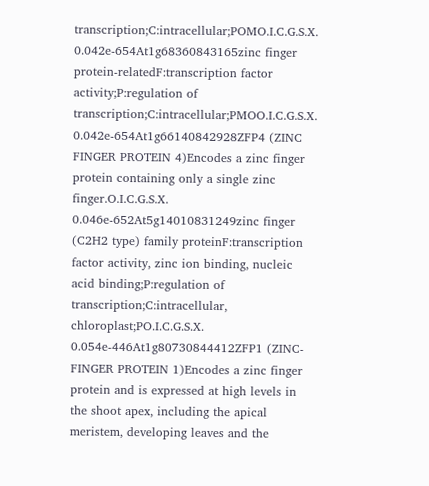transcription;C:intracellular;POMO.I.C.G.S.X.
0.042e-654At1g68360843165zinc finger protein-relatedF:transcription factor activity;P:regulation of transcription;C:intracellular;PMOO.I.C.G.S.X.
0.042e-654At1g66140842928ZFP4 (ZINC FINGER PROTEIN 4)Encodes a zinc finger protein containing only a single zinc finger.O.I.C.G.S.X.
0.046e-652At5g14010831249zinc finger (C2H2 type) family proteinF:transcription factor activity, zinc ion binding, nucleic acid binding;P:regulation of transcription;C:intracellular, chloroplast;PO.I.C.G.S.X.
0.054e-446At1g80730844412ZFP1 (ZINC-FINGER PROTEIN 1)Encodes a zinc finger protein and is expressed at high levels in the shoot apex, including the apical meristem, developing leaves and the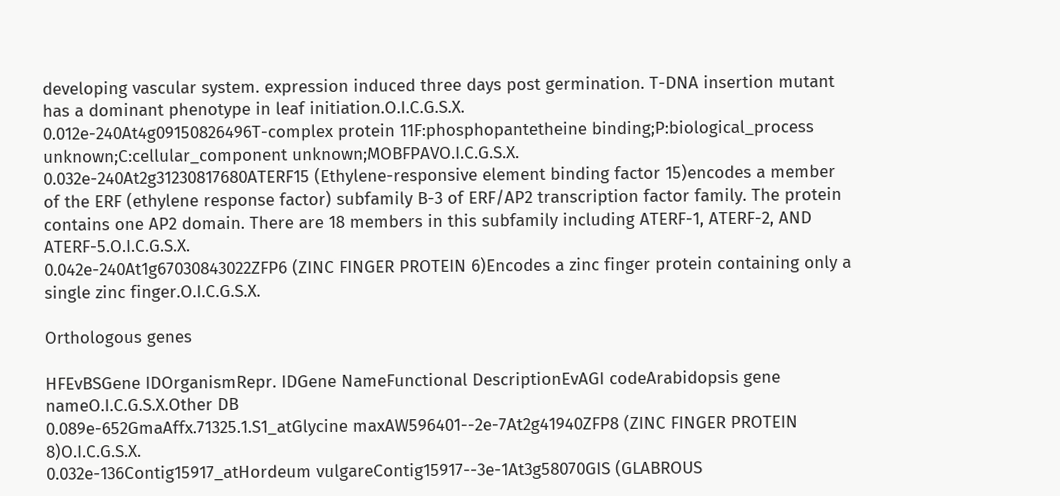developing vascular system. expression induced three days post germination. T-DNA insertion mutant has a dominant phenotype in leaf initiation.O.I.C.G.S.X.
0.012e-240At4g09150826496T-complex protein 11F:phosphopantetheine binding;P:biological_process unknown;C:cellular_component unknown;MOBFPAVO.I.C.G.S.X.
0.032e-240At2g31230817680ATERF15 (Ethylene-responsive element binding factor 15)encodes a member of the ERF (ethylene response factor) subfamily B-3 of ERF/AP2 transcription factor family. The protein contains one AP2 domain. There are 18 members in this subfamily including ATERF-1, ATERF-2, AND ATERF-5.O.I.C.G.S.X.
0.042e-240At1g67030843022ZFP6 (ZINC FINGER PROTEIN 6)Encodes a zinc finger protein containing only a single zinc finger.O.I.C.G.S.X.

Orthologous genes

HFEvBSGene IDOrganismRepr. IDGene NameFunctional DescriptionEvAGI codeArabidopsis gene nameO.I.C.G.S.X.Other DB
0.089e-652GmaAffx.71325.1.S1_atGlycine maxAW596401--2e-7At2g41940ZFP8 (ZINC FINGER PROTEIN 8)O.I.C.G.S.X.
0.032e-136Contig15917_atHordeum vulgareContig15917--3e-1At3g58070GIS (GLABROUS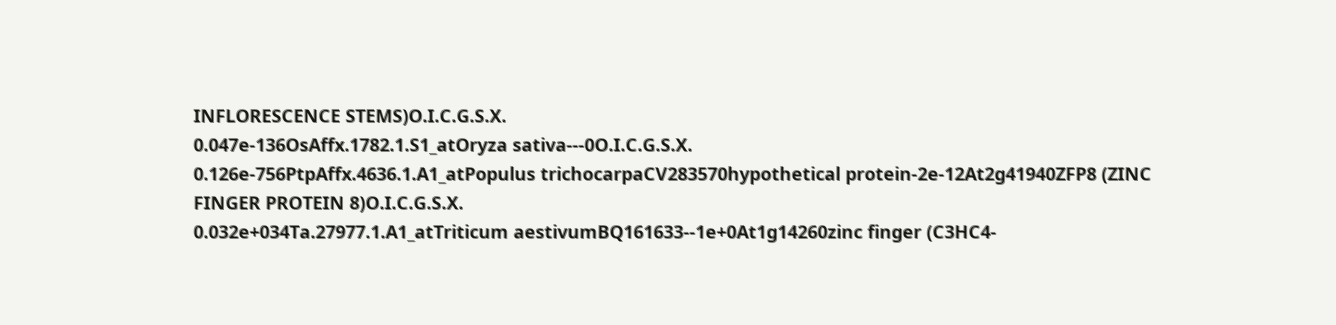INFLORESCENCE STEMS)O.I.C.G.S.X.
0.047e-136OsAffx.1782.1.S1_atOryza sativa---0O.I.C.G.S.X.
0.126e-756PtpAffx.4636.1.A1_atPopulus trichocarpaCV283570hypothetical protein-2e-12At2g41940ZFP8 (ZINC FINGER PROTEIN 8)O.I.C.G.S.X.
0.032e+034Ta.27977.1.A1_atTriticum aestivumBQ161633--1e+0At1g14260zinc finger (C3HC4-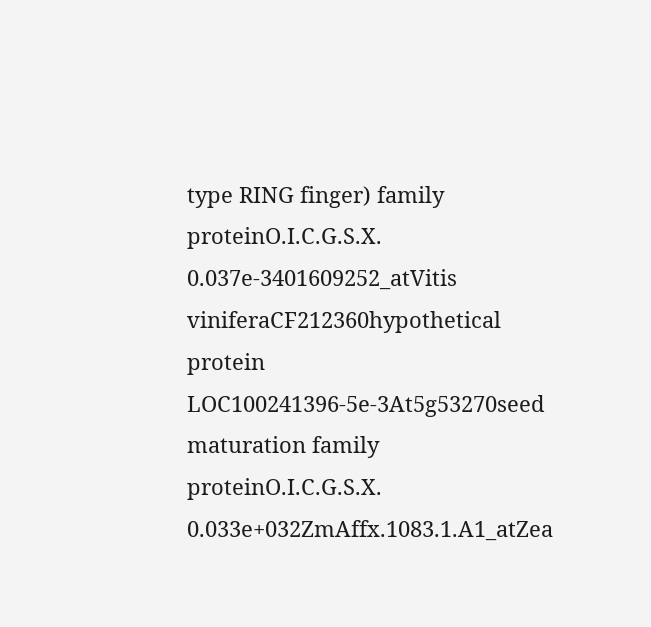type RING finger) family proteinO.I.C.G.S.X.
0.037e-3401609252_atVitis viniferaCF212360hypothetical protein LOC100241396-5e-3At5g53270seed maturation family proteinO.I.C.G.S.X.
0.033e+032ZmAffx.1083.1.A1_atZea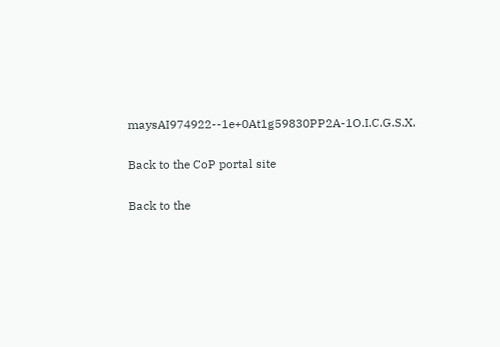maysAI974922--1e+0At1g59830PP2A-1O.I.C.G.S.X.

Back to the CoP portal site

Back to the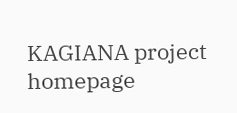KAGIANA project homepage